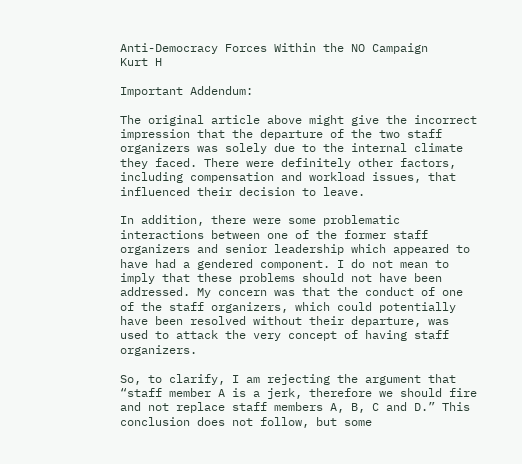Anti-Democracy Forces Within the NO Campaign
Kurt H

Important Addendum:

The original article above might give the incorrect impression that the departure of the two staff organizers was solely due to the internal climate they faced. There were definitely other factors, including compensation and workload issues, that influenced their decision to leave.

In addition, there were some problematic interactions between one of the former staff organizers and senior leadership which appeared to have had a gendered component. I do not mean to imply that these problems should not have been addressed. My concern was that the conduct of one of the staff organizers, which could potentially have been resolved without their departure, was used to attack the very concept of having staff organizers.

So, to clarify, I am rejecting the argument that “staff member A is a jerk, therefore we should fire and not replace staff members A, B, C and D.” This conclusion does not follow, but some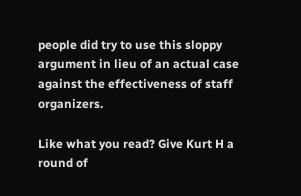people did try to use this sloppy argument in lieu of an actual case against the effectiveness of staff organizers.

Like what you read? Give Kurt H a round of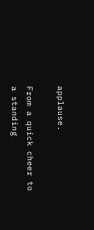applause.

From a quick cheer to a standing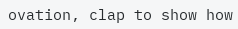ovation, clap to show how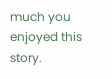much you enjoyed this story.